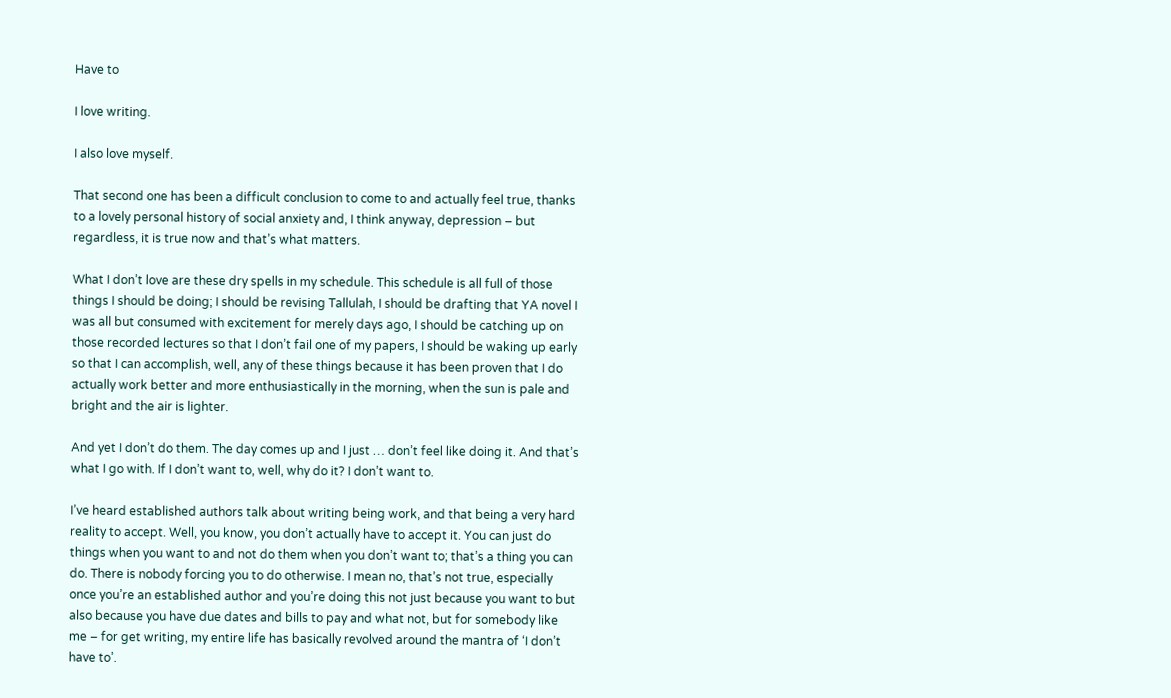Have to

I love writing.

I also love myself.

That second one has been a difficult conclusion to come to and actually feel true, thanks to a lovely personal history of social anxiety and, I think anyway, depression – but regardless, it is true now and that’s what matters.

What I don’t love are these dry spells in my schedule. This schedule is all full of those things I should be doing; I should be revising Tallulah, I should be drafting that YA novel I was all but consumed with excitement for merely days ago, I should be catching up on those recorded lectures so that I don’t fail one of my papers, I should be waking up early so that I can accomplish, well, any of these things because it has been proven that I do actually work better and more enthusiastically in the morning, when the sun is pale and bright and the air is lighter.

And yet I don’t do them. The day comes up and I just … don’t feel like doing it. And that’s what I go with. If I don’t want to, well, why do it? I don’t want to.

I’ve heard established authors talk about writing being work, and that being a very hard reality to accept. Well, you know, you don’t actually have to accept it. You can just do things when you want to and not do them when you don’t want to; that’s a thing you can do. There is nobody forcing you to do otherwise. I mean no, that’s not true, especially once you’re an established author and you’re doing this not just because you want to but also because you have due dates and bills to pay and what not, but for somebody like me – for get writing, my entire life has basically revolved around the mantra of ‘I don’t have to’.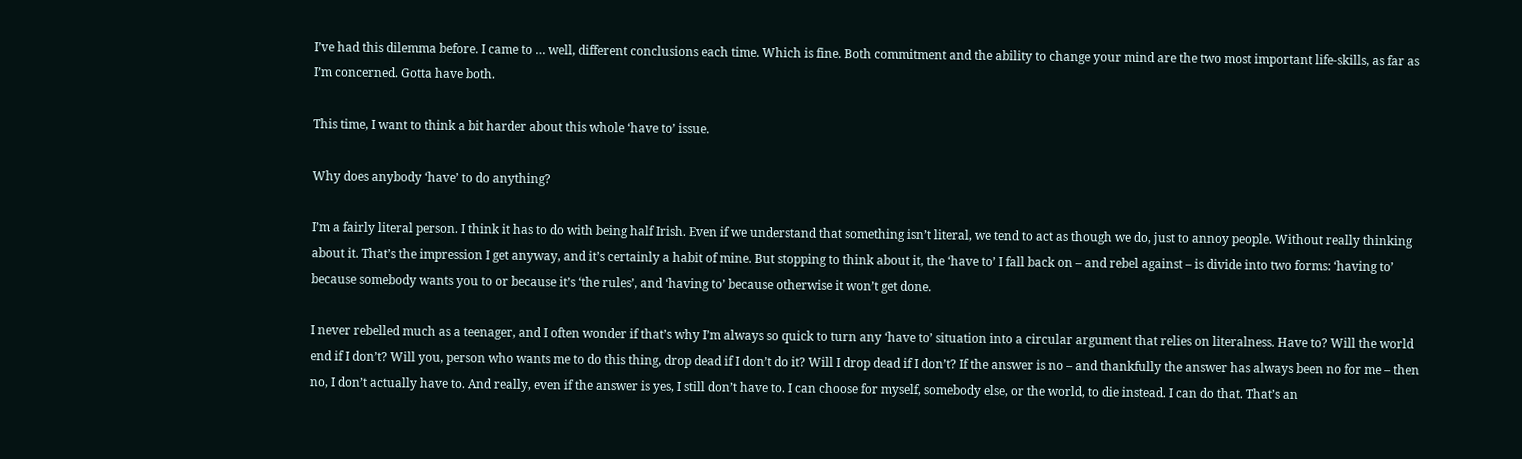I’ve had this dilemma before. I came to … well, different conclusions each time. Which is fine. Both commitment and the ability to change your mind are the two most important life-skills, as far as I’m concerned. Gotta have both.

This time, I want to think a bit harder about this whole ‘have to’ issue.

Why does anybody ‘have’ to do anything?

I’m a fairly literal person. I think it has to do with being half Irish. Even if we understand that something isn’t literal, we tend to act as though we do, just to annoy people. Without really thinking about it. That’s the impression I get anyway, and it’s certainly a habit of mine. But stopping to think about it, the ‘have to’ I fall back on – and rebel against – is divide into two forms: ‘having to’ because somebody wants you to or because it’s ‘the rules’, and ‘having to’ because otherwise it won’t get done.

I never rebelled much as a teenager, and I often wonder if that’s why I’m always so quick to turn any ‘have to’ situation into a circular argument that relies on literalness. Have to? Will the world end if I don’t? Will you, person who wants me to do this thing, drop dead if I don’t do it? Will I drop dead if I don’t? If the answer is no – and thankfully the answer has always been no for me – then no, I don’t actually have to. And really, even if the answer is yes, I still don’t have to. I can choose for myself, somebody else, or the world, to die instead. I can do that. That’s an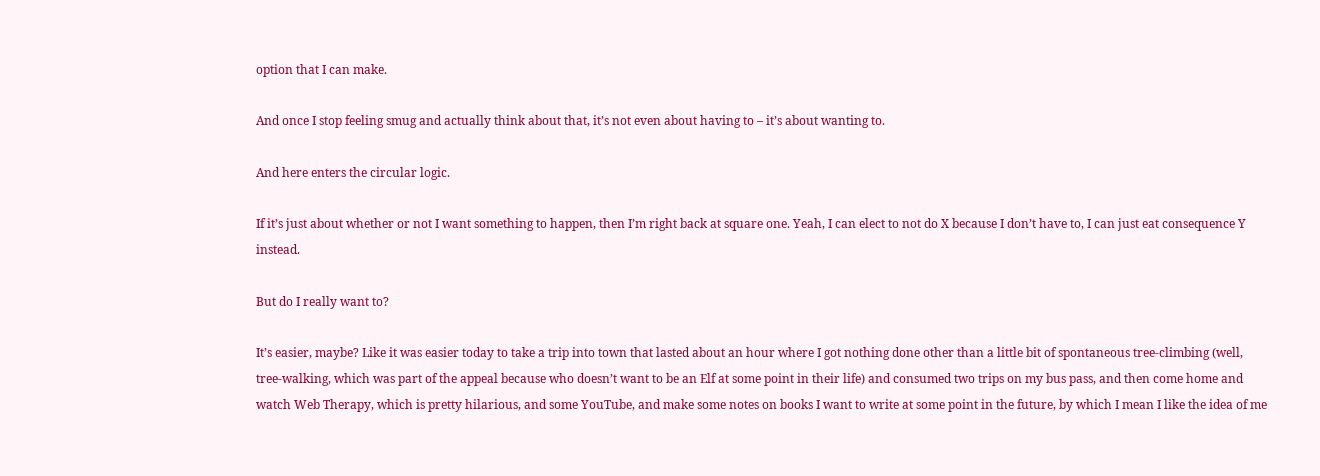option that I can make.

And once I stop feeling smug and actually think about that, it’s not even about having to – it’s about wanting to.

And here enters the circular logic.

If it’s just about whether or not I want something to happen, then I’m right back at square one. Yeah, I can elect to not do X because I don’t have to, I can just eat consequence Y instead.

But do I really want to?

It’s easier, maybe? Like it was easier today to take a trip into town that lasted about an hour where I got nothing done other than a little bit of spontaneous tree-climbing (well, tree-walking, which was part of the appeal because who doesn’t want to be an Elf at some point in their life) and consumed two trips on my bus pass, and then come home and watch Web Therapy, which is pretty hilarious, and some YouTube, and make some notes on books I want to write at some point in the future, by which I mean I like the idea of me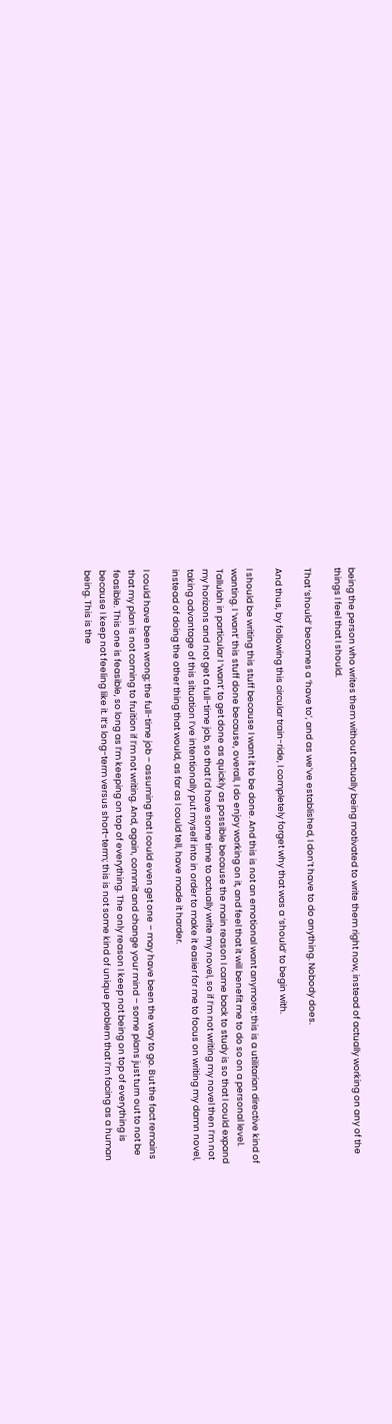being the person who writes them without actually being motivated to write them right now, instead of actually working on any of the things I feel that I should.

That ‘should’ becomes a ‘have to’, and as we’ve established, I don’t have to do anything. Nobody does.

And thus, by following this circular train-ride, I completely forget why that was a ‘should’ to begin with.

I should be writing this stuff because I want it to be done. And this is not an emotional want anymore; this is a utilitarian directive kind of wanting. I ‘want’ this stuff done because, overall, I do enjoy working on it, and feel that it will benefit me to do so on a personal level. Tallulah in particular I ‘want’ to get done as quickly as possible because the main reason I came back to study is so that I could expand my horizons and not get a full-time job, so that I’d have some time to actually write my novel, so if I’m not writing my novel then I’m not taking advantage of this situation I’ve intentionally put myself into in order to make it easier for me to focus on writing my damn novel, instead of doing the other thing that would, as far as I could tell, have made it harder.

I could have been wrong; the full-time job – assuming that I could even get one – may have been the way to go. But the fact remains that my plan is not coming to fruition if I’m not writing. And, again, commit and change your mind – some plans just turn out to not be feasible. This one is feasible, so long as I’m keeping on top of everything. The only reason I keep not being on top of everything is because I keep not feeling like it. It’s long-term versus short-term; this is not some kind of unique problem that I’m facing as a human being. This is the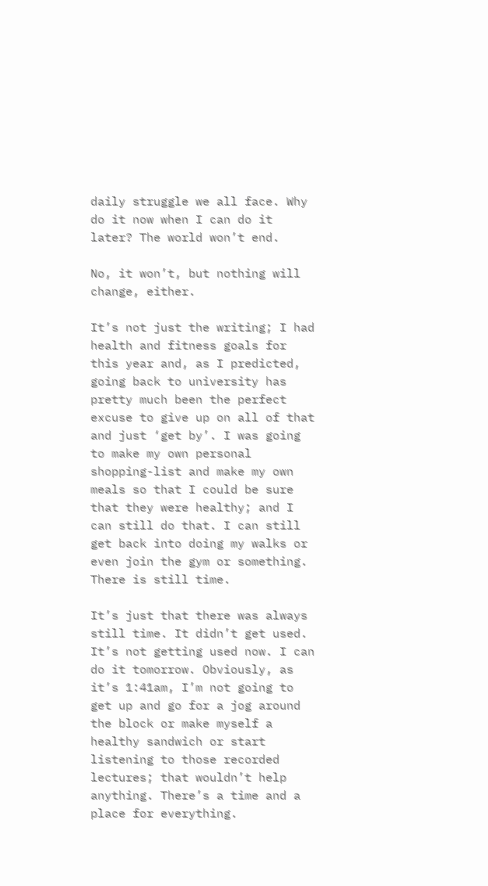daily struggle we all face. Why do it now when I can do it later? The world won’t end.

No, it won’t, but nothing will change, either.

It’s not just the writing; I had health and fitness goals for this year and, as I predicted, going back to university has pretty much been the perfect excuse to give up on all of that and just ‘get by’. I was going to make my own personal shopping-list and make my own meals so that I could be sure that they were healthy; and I can still do that. I can still get back into doing my walks or even join the gym or something. There is still time.

It’s just that there was always still time. It didn’t get used. It’s not getting used now. I can do it tomorrow. Obviously, as it’s 1:41am, I’m not going to get up and go for a jog around the block or make myself a healthy sandwich or start listening to those recorded lectures; that wouldn’t help anything. There’s a time and a place for everything.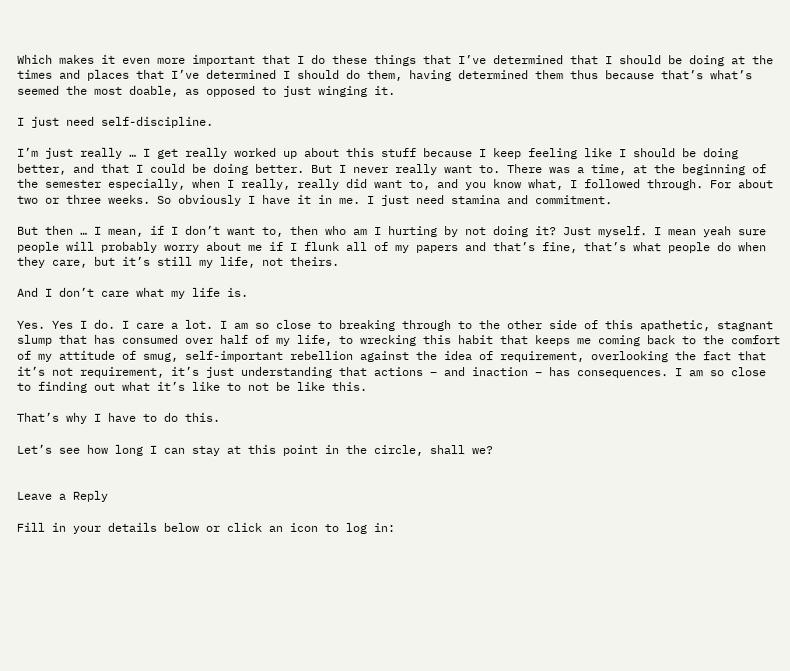Which makes it even more important that I do these things that I’ve determined that I should be doing at the times and places that I’ve determined I should do them, having determined them thus because that’s what’s seemed the most doable, as opposed to just winging it.

I just need self-discipline.

I’m just really … I get really worked up about this stuff because I keep feeling like I should be doing better, and that I could be doing better. But I never really want to. There was a time, at the beginning of the semester especially, when I really, really did want to, and you know what, I followed through. For about two or three weeks. So obviously I have it in me. I just need stamina and commitment.

But then … I mean, if I don’t want to, then who am I hurting by not doing it? Just myself. I mean yeah sure people will probably worry about me if I flunk all of my papers and that’s fine, that’s what people do when they care, but it’s still my life, not theirs.

And I don’t care what my life is.

Yes. Yes I do. I care a lot. I am so close to breaking through to the other side of this apathetic, stagnant slump that has consumed over half of my life, to wrecking this habit that keeps me coming back to the comfort of my attitude of smug, self-important rebellion against the idea of requirement, overlooking the fact that it’s not requirement, it’s just understanding that actions – and inaction – has consequences. I am so close to finding out what it’s like to not be like this.

That’s why I have to do this.

Let’s see how long I can stay at this point in the circle, shall we?


Leave a Reply

Fill in your details below or click an icon to log in: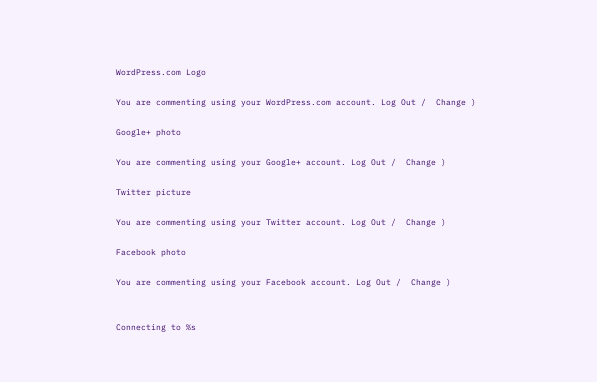WordPress.com Logo

You are commenting using your WordPress.com account. Log Out /  Change )

Google+ photo

You are commenting using your Google+ account. Log Out /  Change )

Twitter picture

You are commenting using your Twitter account. Log Out /  Change )

Facebook photo

You are commenting using your Facebook account. Log Out /  Change )


Connecting to %s